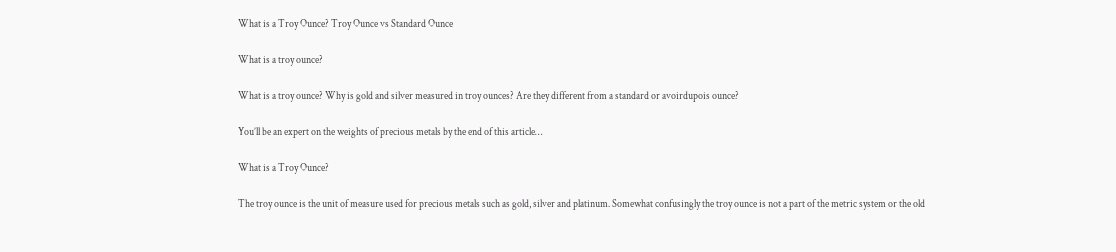What is a Troy Ounce? Troy Ounce vs Standard Ounce

What is a troy ounce?

What is a troy ounce? Why is gold and silver measured in troy ounces? Are they different from a standard or avoirdupois ounce?

You’ll be an expert on the weights of precious metals by the end of this article…

What is a Troy Ounce?

The troy ounce is the unit of measure used for precious metals such as gold, silver and platinum. Somewhat confusingly the troy ounce is not a part of the metric system or the old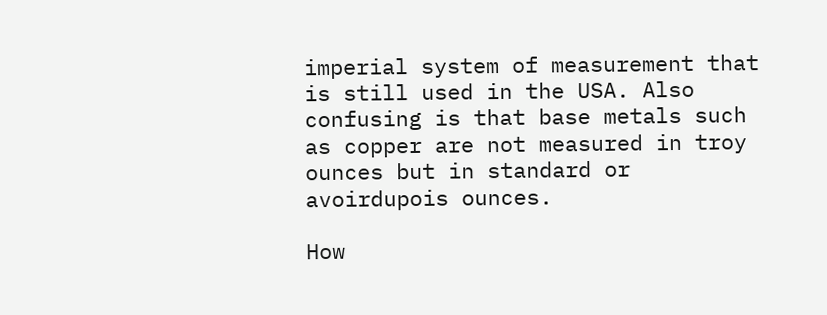imperial system of measurement that is still used in the USA. Also confusing is that base metals such as copper are not measured in troy ounces but in standard or avoirdupois ounces.

How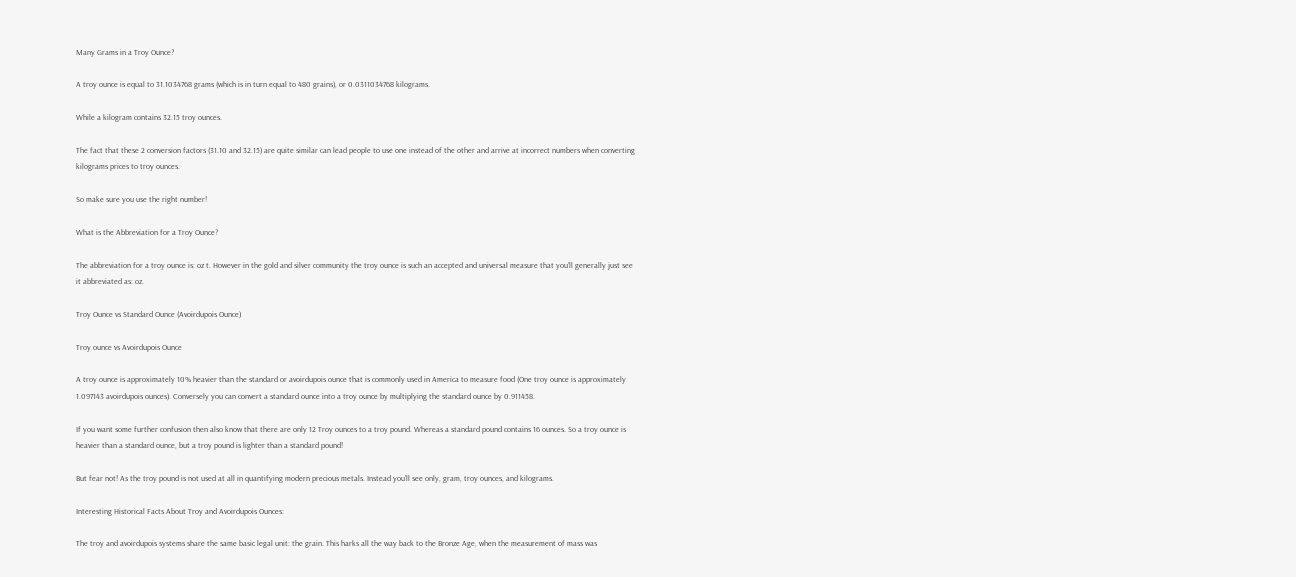Many Grams in a Troy Ounce?

A troy ounce is equal to 31.1034768 grams (which is in turn equal to 480 grains), or 0.0311034768 kilograms.

While a kilogram contains 32.15 troy ounces.

The fact that these 2 conversion factors (31.10 and 32.15) are quite similar can lead people to use one instead of the other and arrive at incorrect numbers when converting kilograms prices to troy ounces.

So make sure you use the right number!

What is the Abbreviation for a Troy Ounce?

The abbreviation for a troy ounce is: oz t. However in the gold and silver community the troy ounce is such an accepted and universal measure that you’ll generally just see it abbreviated as: oz.

Troy Ounce vs Standard Ounce (Avoirdupois Ounce)

Troy ounce vs Avoirdupois Ounce

A troy ounce is approximately 10% heavier than the standard or avoirdupois ounce that is commonly used in America to measure food (One troy ounce is approximately 1.097143 avoirdupois ounces). Conversely you can convert a standard ounce into a troy ounce by multiplying the standard ounce by 0.911458.

If you want some further confusion then also know that there are only 12 Troy ounces to a troy pound. Whereas a standard pound contains 16 ounces. So a troy ounce is heavier than a standard ounce, but a troy pound is lighter than a standard pound!

But fear not! As the troy pound is not used at all in quantifying modern precious metals. Instead you’ll see only, gram, troy ounces, and kilograms.

Interesting Historical Facts About Troy and Avoirdupois Ounces:

The troy and avoirdupois systems share the same basic legal unit: the grain. This harks all the way back to the Bronze Age, when the measurement of mass was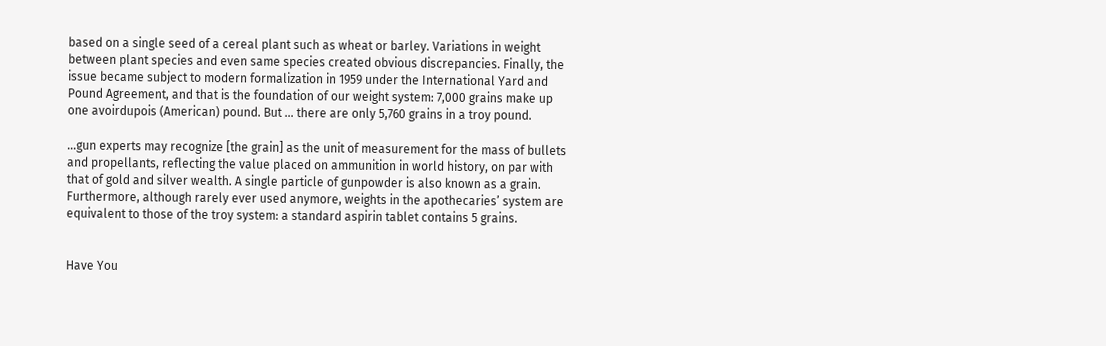based on a single seed of a cereal plant such as wheat or barley. Variations in weight between plant species and even same species created obvious discrepancies. Finally, the issue became subject to modern formalization in 1959 under the International Yard and Pound Agreement, and that is the foundation of our weight system: 7,000 grains make up one avoirdupois (American) pound. But … there are only 5,760 grains in a troy pound.

…gun experts may recognize [the grain] as the unit of measurement for the mass of bullets and propellants, reflecting the value placed on ammunition in world history, on par with that of gold and silver wealth. A single particle of gunpowder is also known as a grain. Furthermore, although rarely ever used anymore, weights in the apothecaries’ system are equivalent to those of the troy system: a standard aspirin tablet contains 5 grains.


Have You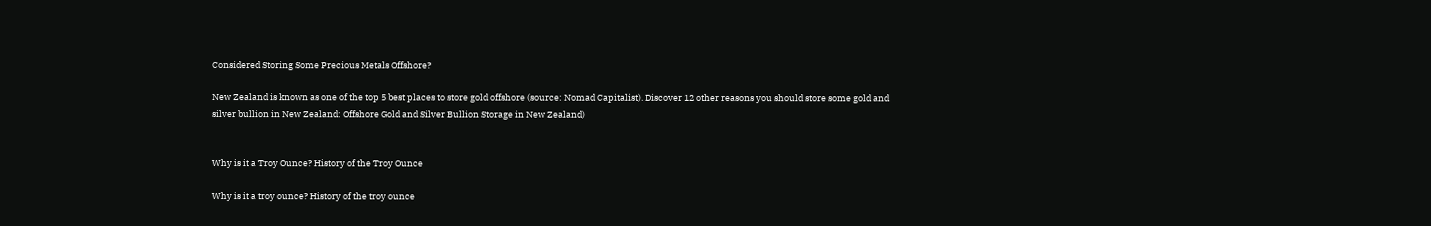Considered Storing Some Precious Metals Offshore?

New Zealand is known as one of the top 5 best places to store gold offshore (source: Nomad Capitalist). Discover 12 other reasons you should store some gold and silver bullion in New Zealand: Offshore Gold and Silver Bullion Storage in New Zealand)


Why is it a Troy Ounce? History of the Troy Ounce

Why is it a troy ounce? History of the troy ounce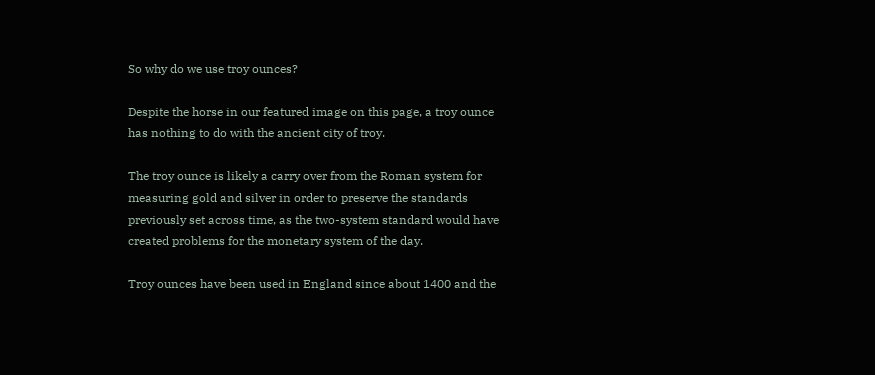So why do we use troy ounces?

Despite the horse in our featured image on this page, a troy ounce has nothing to do with the ancient city of troy.

The troy ounce is likely a carry over from the Roman system for measuring gold and silver in order to preserve the standards previously set across time, as the two-system standard would have created problems for the monetary system of the day.

Troy ounces have been used in England since about 1400 and the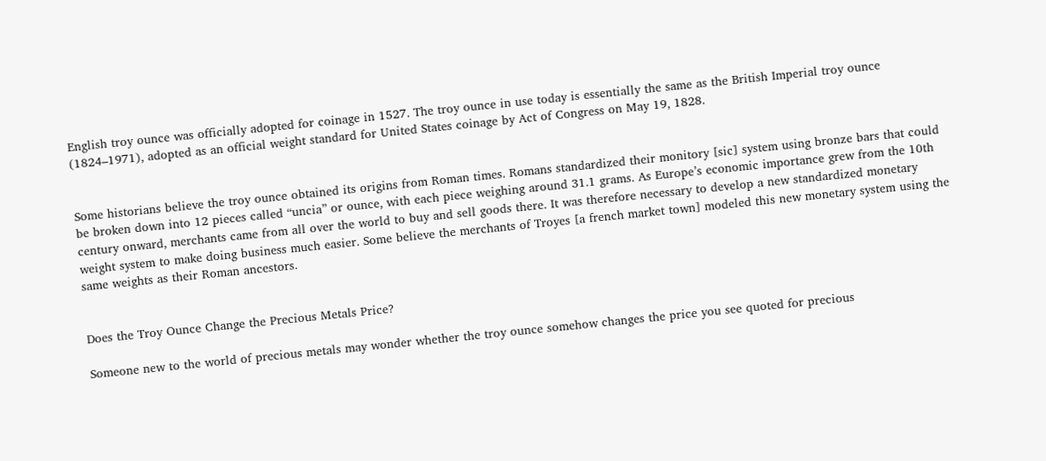English troy ounce was officially adopted for coinage in 1527. The troy ounce in use today is essentially the same as the British Imperial troy ounce (1824–1971), adopted as an official weight standard for United States coinage by Act of Congress on May 19, 1828.


Some historians believe the troy ounce obtained its origins from Roman times. Romans standardized their monitory [sic] system using bronze bars that could be broken down into 12 pieces called “uncia” or ounce, with each piece weighing around 31.1 grams. As Europe’s economic importance grew from the 10th century onward, merchants came from all over the world to buy and sell goods there. It was therefore necessary to develop a new standardized monetary weight system to make doing business much easier. Some believe the merchants of Troyes [a french market town] modeled this new monetary system using the same weights as their Roman ancestors.


Does the Troy Ounce Change the Precious Metals Price?

Someone new to the world of precious metals may wonder whether the troy ounce somehow changes the price you see quoted for precious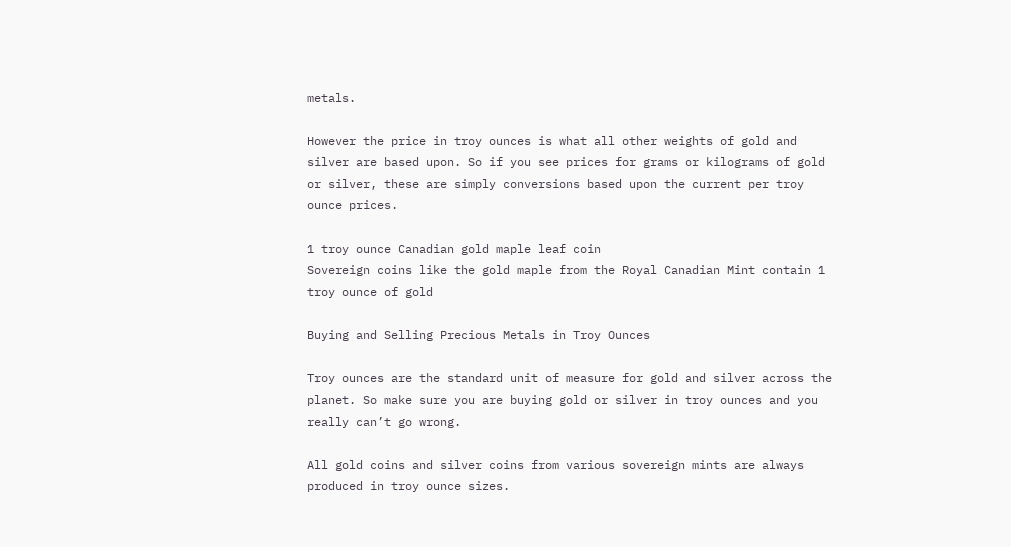metals.

However the price in troy ounces is what all other weights of gold and silver are based upon. So if you see prices for grams or kilograms of gold or silver, these are simply conversions based upon the current per troy ounce prices.

1 troy ounce Canadian gold maple leaf coin
Sovereign coins like the gold maple from the Royal Canadian Mint contain 1 troy ounce of gold

Buying and Selling Precious Metals in Troy Ounces

Troy ounces are the standard unit of measure for gold and silver across the planet. So make sure you are buying gold or silver in troy ounces and you really can’t go wrong.

All gold coins and silver coins from various sovereign mints are always produced in troy ounce sizes.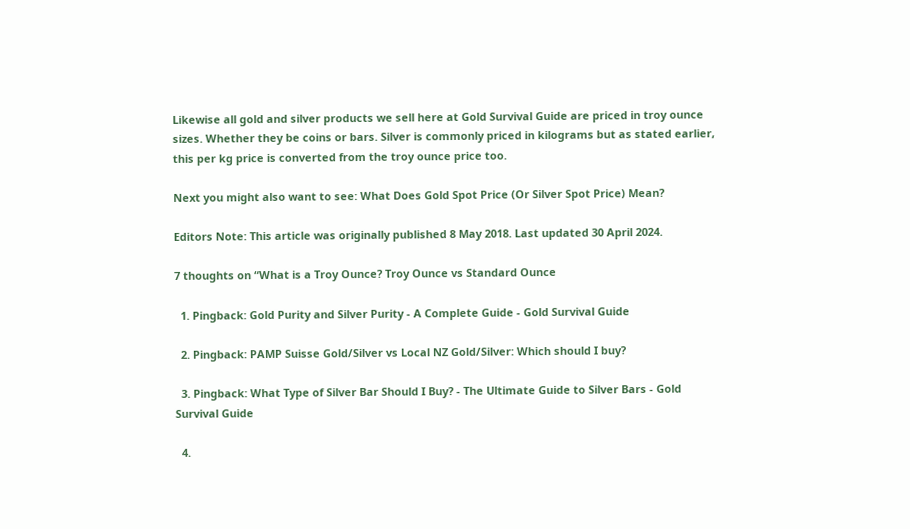Likewise all gold and silver products we sell here at Gold Survival Guide are priced in troy ounce sizes. Whether they be coins or bars. Silver is commonly priced in kilograms but as stated earlier, this per kg price is converted from the troy ounce price too.

Next you might also want to see: What Does Gold Spot Price (Or Silver Spot Price) Mean?

Editors Note: This article was originally published 8 May 2018. Last updated 30 April 2024.

7 thoughts on “What is a Troy Ounce? Troy Ounce vs Standard Ounce

  1. Pingback: Gold Purity and Silver Purity - A Complete Guide - Gold Survival Guide

  2. Pingback: PAMP Suisse Gold/Silver vs Local NZ Gold/Silver: Which should I buy?

  3. Pingback: What Type of Silver Bar Should I Buy? - The Ultimate Guide to Silver Bars - Gold Survival Guide

  4.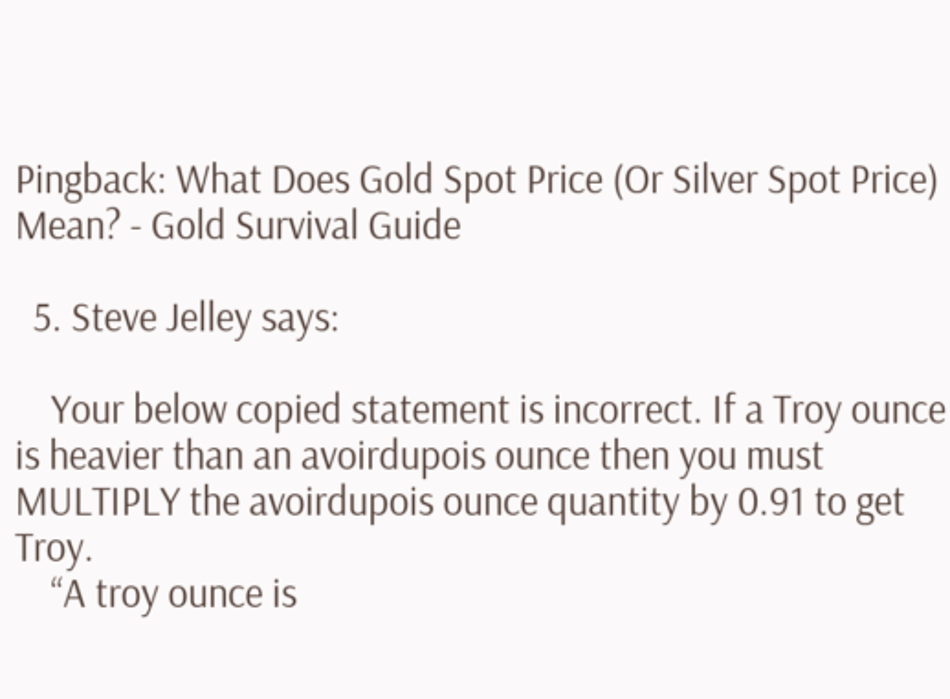Pingback: What Does Gold Spot Price (Or Silver Spot Price) Mean? - Gold Survival Guide

  5. Steve Jelley says:

    Your below copied statement is incorrect. If a Troy ounce is heavier than an avoirdupois ounce then you must MULTIPLY the avoirdupois ounce quantity by 0.91 to get Troy.
    “A troy ounce is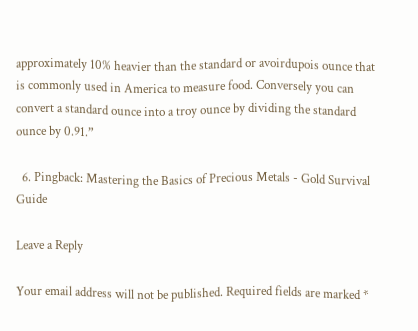approximately 10% heavier than the standard or avoirdupois ounce that is commonly used in America to measure food. Conversely you can convert a standard ounce into a troy ounce by dividing the standard ounce by 0.91.”

  6. Pingback: Mastering the Basics of Precious Metals - Gold Survival Guide

Leave a Reply

Your email address will not be published. Required fields are marked *